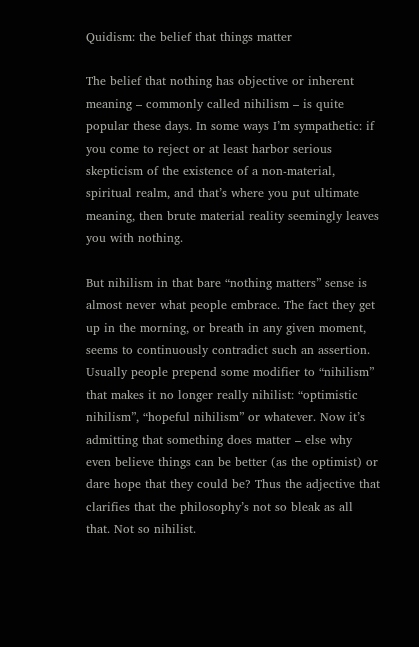Quidism: the belief that things matter

The belief that nothing has objective or inherent meaning – commonly called nihilism – is quite popular these days. In some ways I’m sympathetic: if you come to reject or at least harbor serious skepticism of the existence of a non-material, spiritual realm, and that’s where you put ultimate meaning, then brute material reality seemingly leaves you with nothing.

But nihilism in that bare “nothing matters” sense is almost never what people embrace. The fact they get up in the morning, or breath in any given moment, seems to continuously contradict such an assertion. Usually people prepend some modifier to “nihilism” that makes it no longer really nihilist: “optimistic nihilism”, “hopeful nihilism” or whatever. Now it’s admitting that something does matter – else why even believe things can be better (as the optimist) or dare hope that they could be? Thus the adjective that clarifies that the philosophy’s not so bleak as all that. Not so nihilist.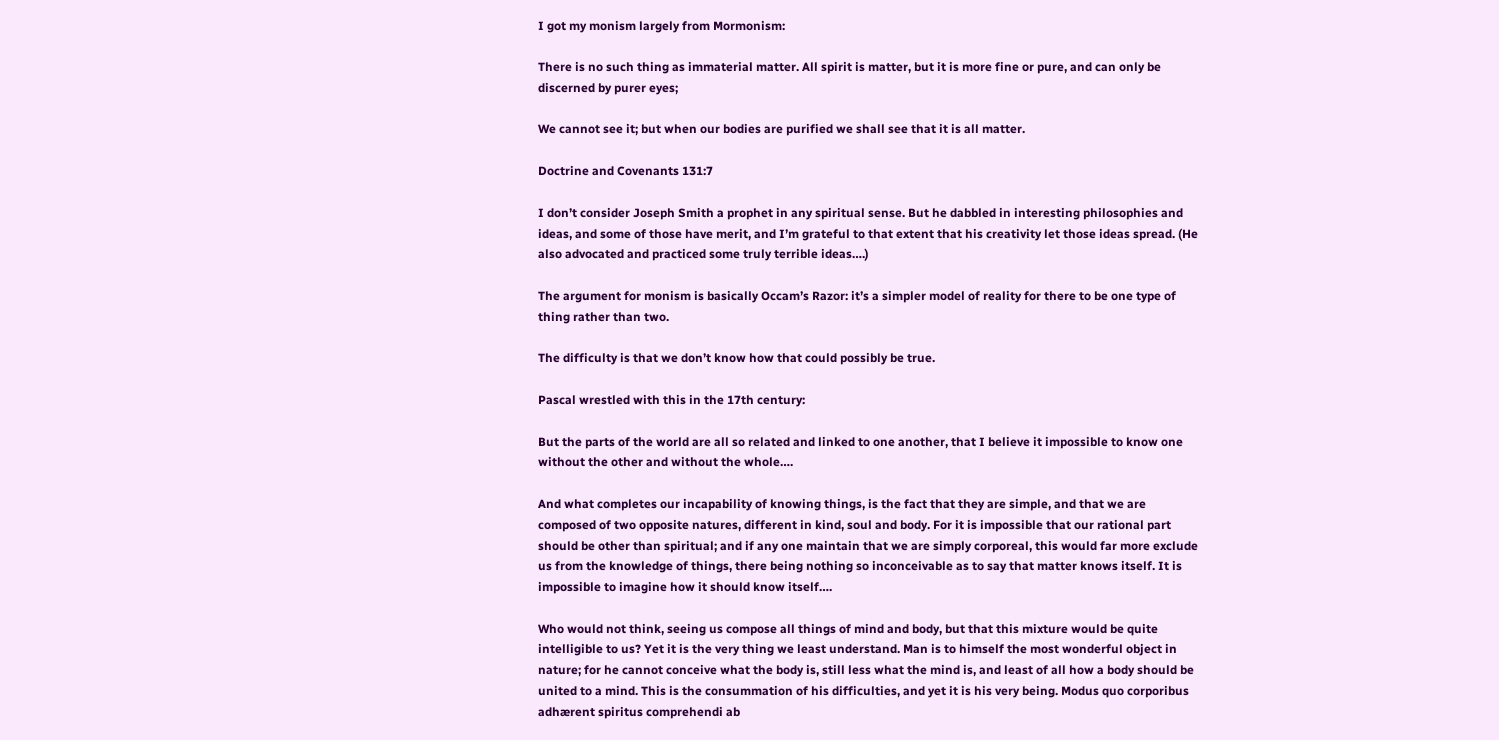I got my monism largely from Mormonism:

There is no such thing as immaterial matter. All spirit is matter, but it is more fine or pure, and can only be discerned by purer eyes;

We cannot see it; but when our bodies are purified we shall see that it is all matter.

Doctrine and Covenants 131:7

I don’t consider Joseph Smith a prophet in any spiritual sense. But he dabbled in interesting philosophies and ideas, and some of those have merit, and I’m grateful to that extent that his creativity let those ideas spread. (He also advocated and practiced some truly terrible ideas….)

The argument for monism is basically Occam’s Razor: it’s a simpler model of reality for there to be one type of thing rather than two.

The difficulty is that we don’t know how that could possibly be true.

Pascal wrestled with this in the 17th century:

But the parts of the world are all so related and linked to one another, that I believe it impossible to know one without the other and without the whole….

And what completes our incapability of knowing things, is the fact that they are simple, and that we are composed of two opposite natures, different in kind, soul and body. For it is impossible that our rational part should be other than spiritual; and if any one maintain that we are simply corporeal, this would far more exclude us from the knowledge of things, there being nothing so inconceivable as to say that matter knows itself. It is impossible to imagine how it should know itself….

Who would not think, seeing us compose all things of mind and body, but that this mixture would be quite intelligible to us? Yet it is the very thing we least understand. Man is to himself the most wonderful object in nature; for he cannot conceive what the body is, still less what the mind is, and least of all how a body should be united to a mind. This is the consummation of his difficulties, and yet it is his very being. Modus quo corporibus adhærent spiritus comprehendi ab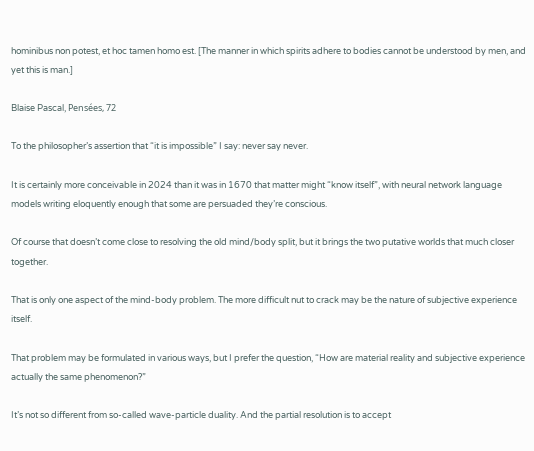hominibus non potest, et hoc tamen homo est. [The manner in which spirits adhere to bodies cannot be understood by men, and yet this is man.]

Blaise Pascal, Pensées, 72

To the philosopher’s assertion that “it is impossible” I say: never say never.

It is certainly more conceivable in 2024 than it was in 1670 that matter might “know itself”, with neural network language models writing eloquently enough that some are persuaded they’re conscious.

Of course that doesn’t come close to resolving the old mind/body split, but it brings the two putative worlds that much closer together.

That is only one aspect of the mind-body problem. The more difficult nut to crack may be the nature of subjective experience itself.

That problem may be formulated in various ways, but I prefer the question, “How are material reality and subjective experience actually the same phenomenon?”

It’s not so different from so-called wave-particle duality. And the partial resolution is to accept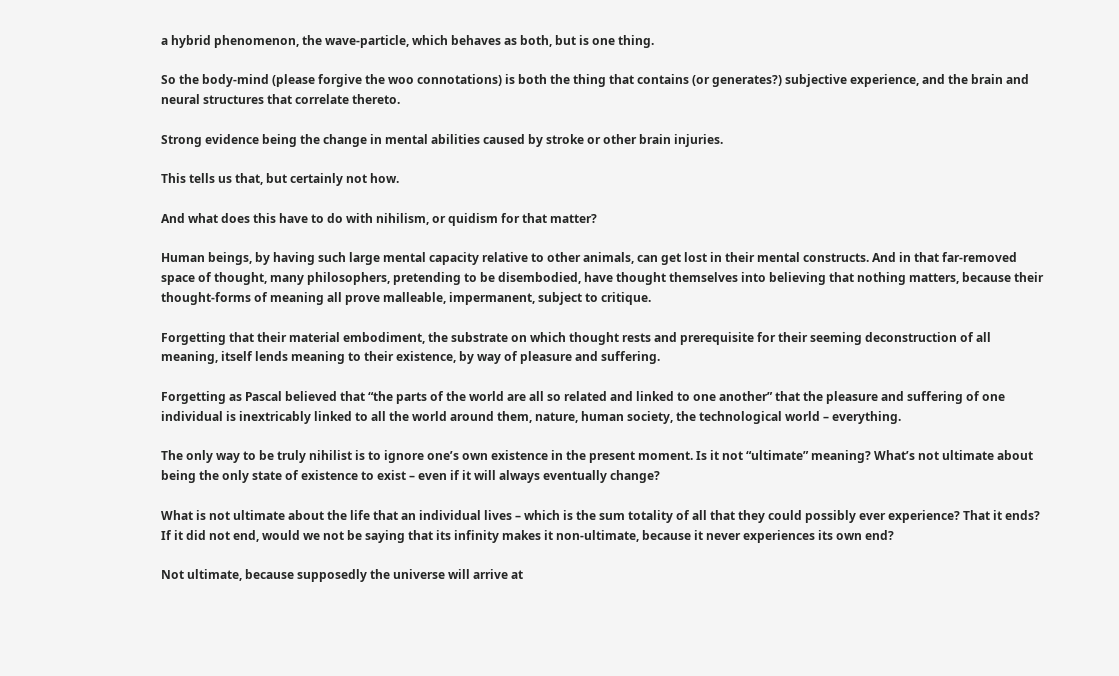a hybrid phenomenon, the wave-particle, which behaves as both, but is one thing.

So the body-mind (please forgive the woo connotations) is both the thing that contains (or generates?) subjective experience, and the brain and neural structures that correlate thereto.

Strong evidence being the change in mental abilities caused by stroke or other brain injuries.

This tells us that, but certainly not how.

And what does this have to do with nihilism, or quidism for that matter?

Human beings, by having such large mental capacity relative to other animals, can get lost in their mental constructs. And in that far-removed space of thought, many philosophers, pretending to be disembodied, have thought themselves into believing that nothing matters, because their thought-forms of meaning all prove malleable, impermanent, subject to critique.

Forgetting that their material embodiment, the substrate on which thought rests and prerequisite for their seeming deconstruction of all meaning, itself lends meaning to their existence, by way of pleasure and suffering.

Forgetting as Pascal believed that “the parts of the world are all so related and linked to one another” that the pleasure and suffering of one individual is inextricably linked to all the world around them, nature, human society, the technological world – everything.

The only way to be truly nihilist is to ignore one’s own existence in the present moment. Is it not “ultimate” meaning? What’s not ultimate about being the only state of existence to exist – even if it will always eventually change?

What is not ultimate about the life that an individual lives – which is the sum totality of all that they could possibly ever experience? That it ends? If it did not end, would we not be saying that its infinity makes it non-ultimate, because it never experiences its own end?

Not ultimate, because supposedly the universe will arrive at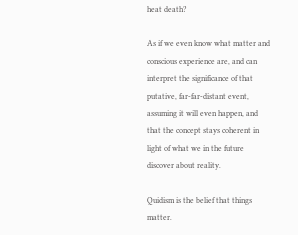heat death?

As if we even know what matter and conscious experience are, and can interpret the significance of that putative, far-far-distant event, assuming it will even happen, and that the concept stays coherent in light of what we in the future discover about reality.

Quidism is the belief that things matter.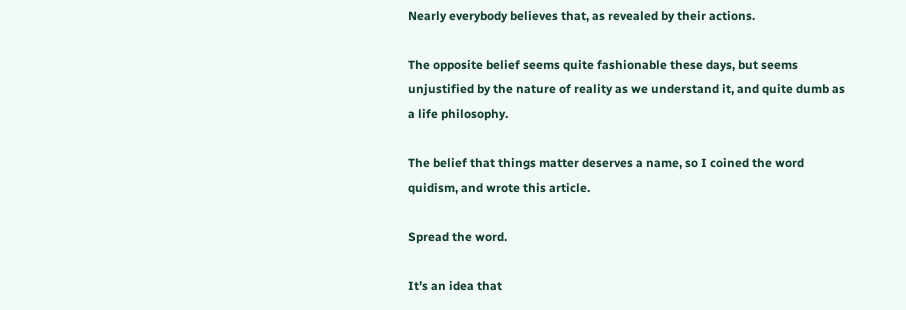Nearly everybody believes that, as revealed by their actions.

The opposite belief seems quite fashionable these days, but seems unjustified by the nature of reality as we understand it, and quite dumb as a life philosophy.

The belief that things matter deserves a name, so I coined the word quidism, and wrote this article.

Spread the word.

It’s an idea that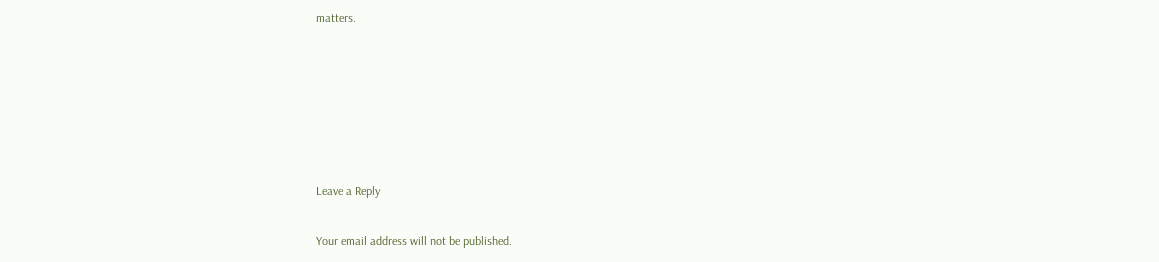matters.






Leave a Reply

Your email address will not be published.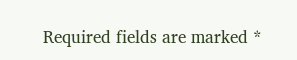Required fields are marked *